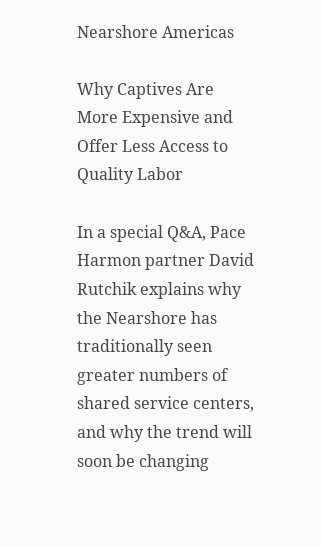Nearshore Americas

Why Captives Are More Expensive and Offer Less Access to Quality Labor

In a special Q&A, Pace Harmon partner David Rutchik explains why the Nearshore has traditionally seen greater numbers of shared service centers, and why the trend will soon be changing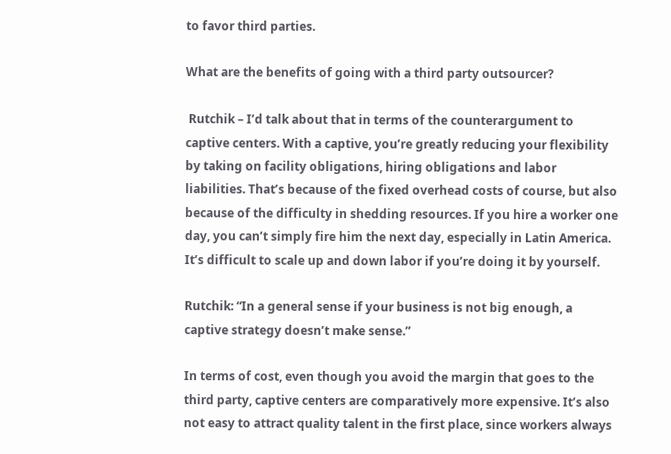to favor third parties.

What are the benefits of going with a third party outsourcer?

 Rutchik – I’d talk about that in terms of the counterargument to captive centers. With a captive, you’re greatly reducing your flexibility by taking on facility obligations, hiring obligations and labor liabilities. That’s because of the fixed overhead costs of course, but also because of the difficulty in shedding resources. If you hire a worker one day, you can’t simply fire him the next day, especially in Latin America. It’s difficult to scale up and down labor if you’re doing it by yourself.

Rutchik: “In a general sense if your business is not big enough, a captive strategy doesn’t make sense.”

In terms of cost, even though you avoid the margin that goes to the third party, captive centers are comparatively more expensive. It’s also not easy to attract quality talent in the first place, since workers always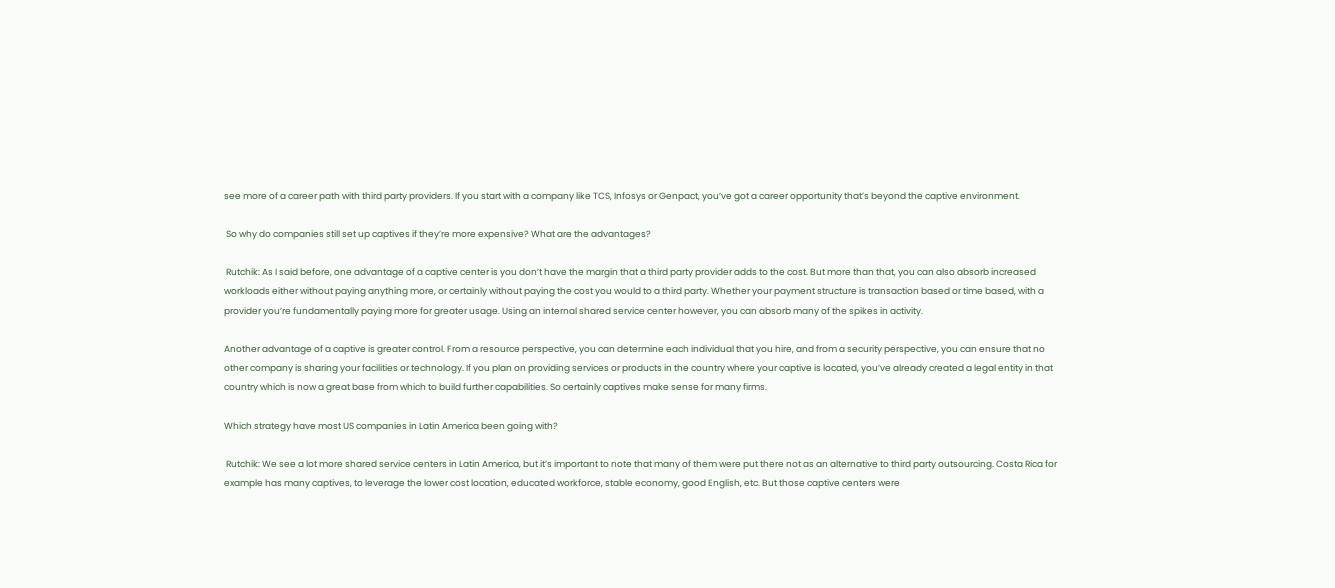see more of a career path with third party providers. If you start with a company like TCS, Infosys or Genpact, you’ve got a career opportunity that’s beyond the captive environment.

 So why do companies still set up captives if they’re more expensive? What are the advantages?

 Rutchik: As I said before, one advantage of a captive center is you don’t have the margin that a third party provider adds to the cost. But more than that, you can also absorb increased workloads either without paying anything more, or certainly without paying the cost you would to a third party. Whether your payment structure is transaction based or time based, with a provider you’re fundamentally paying more for greater usage. Using an internal shared service center however, you can absorb many of the spikes in activity.

Another advantage of a captive is greater control. From a resource perspective, you can determine each individual that you hire, and from a security perspective, you can ensure that no other company is sharing your facilities or technology. If you plan on providing services or products in the country where your captive is located, you’ve already created a legal entity in that country which is now a great base from which to build further capabilities. So certainly captives make sense for many firms.

Which strategy have most US companies in Latin America been going with?

 Rutchik: We see a lot more shared service centers in Latin America, but it’s important to note that many of them were put there not as an alternative to third party outsourcing. Costa Rica for example has many captives, to leverage the lower cost location, educated workforce, stable economy, good English, etc. But those captive centers were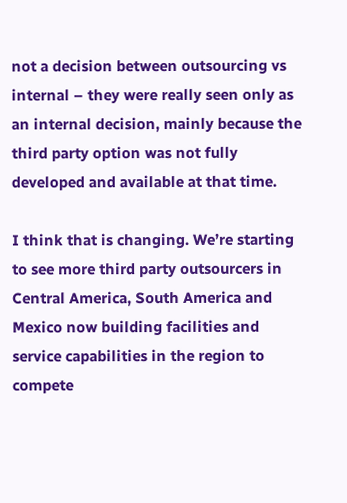not a decision between outsourcing vs internal – they were really seen only as an internal decision, mainly because the third party option was not fully developed and available at that time.

I think that is changing. We’re starting to see more third party outsourcers in Central America, South America and Mexico now building facilities and service capabilities in the region to compete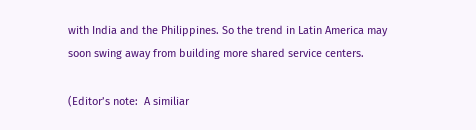with India and the Philippines. So the trend in Latin America may soon swing away from building more shared service centers.

(Editor’s note:  A similiar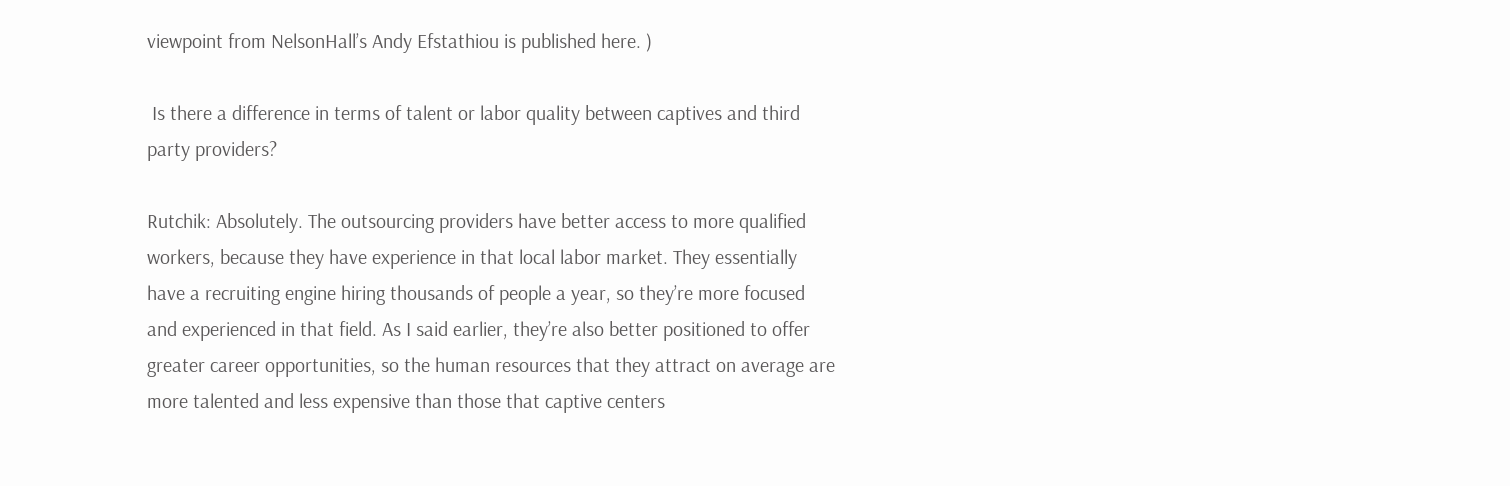viewpoint from NelsonHall’s Andy Efstathiou is published here. )

 Is there a difference in terms of talent or labor quality between captives and third party providers?

Rutchik: Absolutely. The outsourcing providers have better access to more qualified workers, because they have experience in that local labor market. They essentially have a recruiting engine hiring thousands of people a year, so they’re more focused and experienced in that field. As I said earlier, they’re also better positioned to offer greater career opportunities, so the human resources that they attract on average are more talented and less expensive than those that captive centers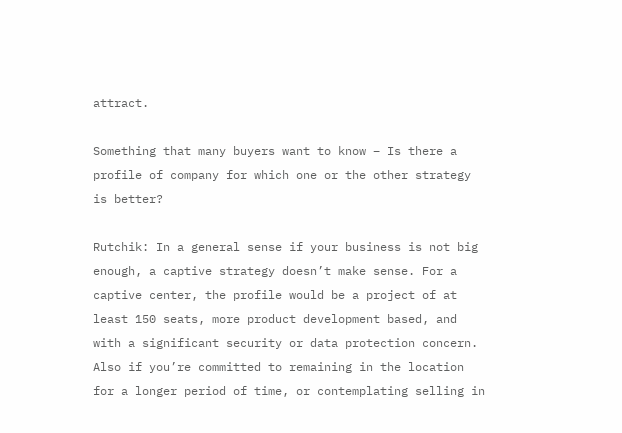attract.

Something that many buyers want to know – Is there a profile of company for which one or the other strategy is better?

Rutchik: In a general sense if your business is not big enough, a captive strategy doesn’t make sense. For a captive center, the profile would be a project of at least 150 seats, more product development based, and with a significant security or data protection concern. Also if you’re committed to remaining in the location for a longer period of time, or contemplating selling in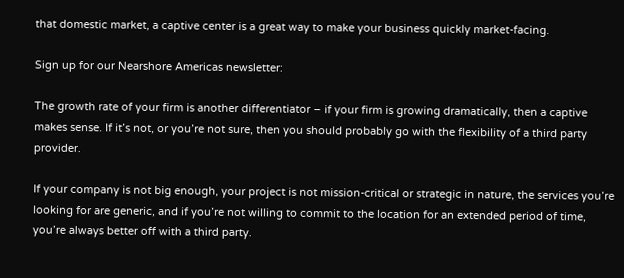that domestic market, a captive center is a great way to make your business quickly market-facing.

Sign up for our Nearshore Americas newsletter:

The growth rate of your firm is another differentiator – if your firm is growing dramatically, then a captive makes sense. If it’s not, or you’re not sure, then you should probably go with the flexibility of a third party provider.

If your company is not big enough, your project is not mission-critical or strategic in nature, the services you’re looking for are generic, and if you’re not willing to commit to the location for an extended period of time, you’re always better off with a third party.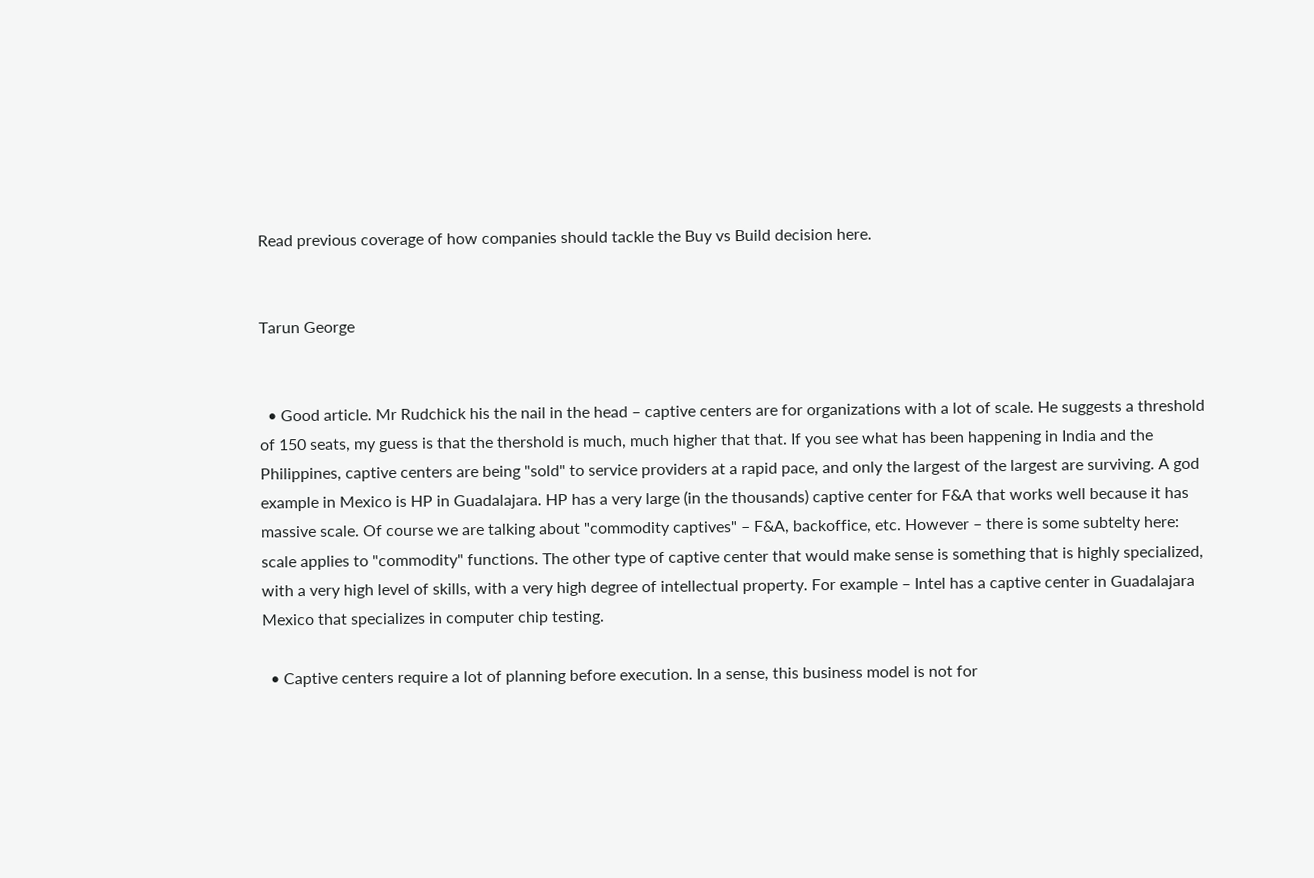Read previous coverage of how companies should tackle the Buy vs Build decision here.


Tarun George


  • Good article. Mr Rudchick his the nail in the head – captive centers are for organizations with a lot of scale. He suggests a threshold of 150 seats, my guess is that the thershold is much, much higher that that. If you see what has been happening in India and the Philippines, captive centers are being "sold" to service providers at a rapid pace, and only the largest of the largest are surviving. A god example in Mexico is HP in Guadalajara. HP has a very large (in the thousands) captive center for F&A that works well because it has massive scale. Of course we are talking about "commodity captives" – F&A, backoffice, etc. However – there is some subtelty here: scale applies to "commodity" functions. The other type of captive center that would make sense is something that is highly specialized, with a very high level of skills, with a very high degree of intellectual property. For example – Intel has a captive center in Guadalajara Mexico that specializes in computer chip testing.

  • Captive centers require a lot of planning before execution. In a sense, this business model is not for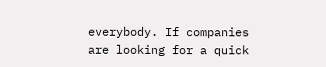everybody. If companies are looking for a quick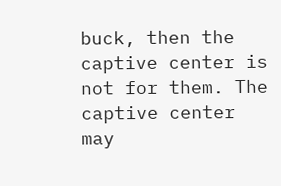buck, then the captive center is not for them. The captive center may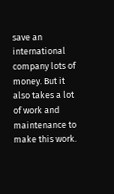save an international company lots of money. But it also takes a lot of work and maintenance to make this work.